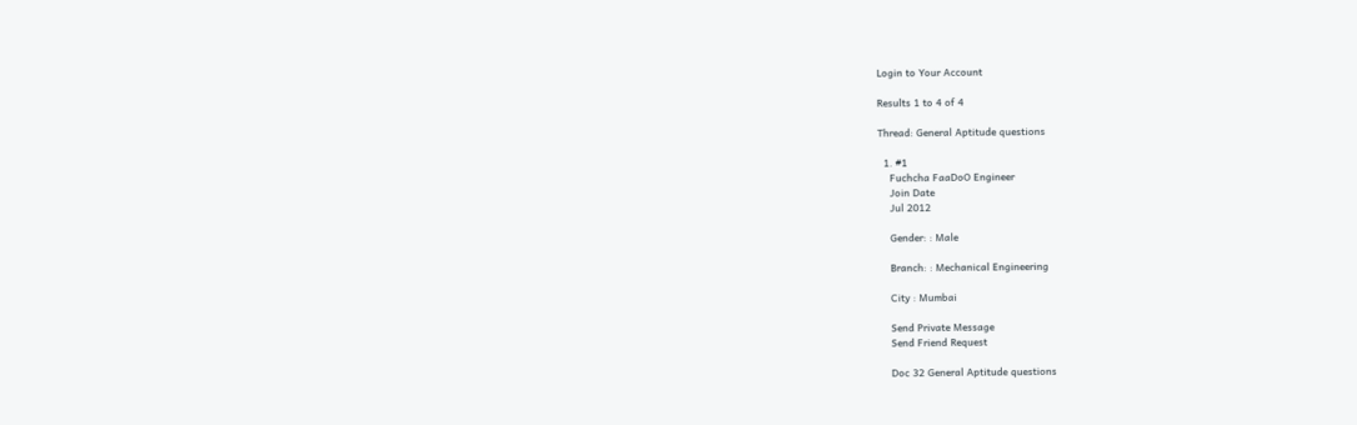Login to Your Account

Results 1 to 4 of 4

Thread: General Aptitude questions

  1. #1
    Fuchcha FaaDoO Engineer
    Join Date
    Jul 2012

    Gender: : Male

    Branch: : Mechanical Engineering

    City : Mumbai

    Send Private Message
    Send Friend Request

    Doc 32 General Aptitude questions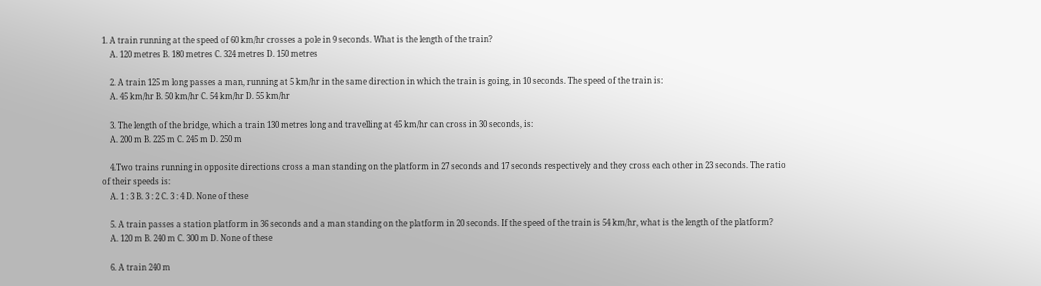1. A train running at the speed of 60 km/hr crosses a pole in 9 seconds. What is the length of the train?
    A. 120 metres B. 180 metres C. 324 metres D. 150 metres

    2. A train 125 m long passes a man, running at 5 km/hr in the same direction in which the train is going, in 10 seconds. The speed of the train is:
    A. 45 km/hr B. 50 km/hr C. 54 km/hr D. 55 km/hr

    3. The length of the bridge, which a train 130 metres long and travelling at 45 km/hr can cross in 30 seconds, is:
    A. 200 m B. 225 m C. 245 m D. 250 m

    4.Two trains running in opposite directions cross a man standing on the platform in 27 seconds and 17 seconds respectively and they cross each other in 23 seconds. The ratio of their speeds is:
    A. 1 : 3 B. 3 : 2 C. 3 : 4 D. None of these

    5. A train passes a station platform in 36 seconds and a man standing on the platform in 20 seconds. If the speed of the train is 54 km/hr, what is the length of the platform?
    A. 120 m B. 240 m C. 300 m D. None of these

    6. A train 240 m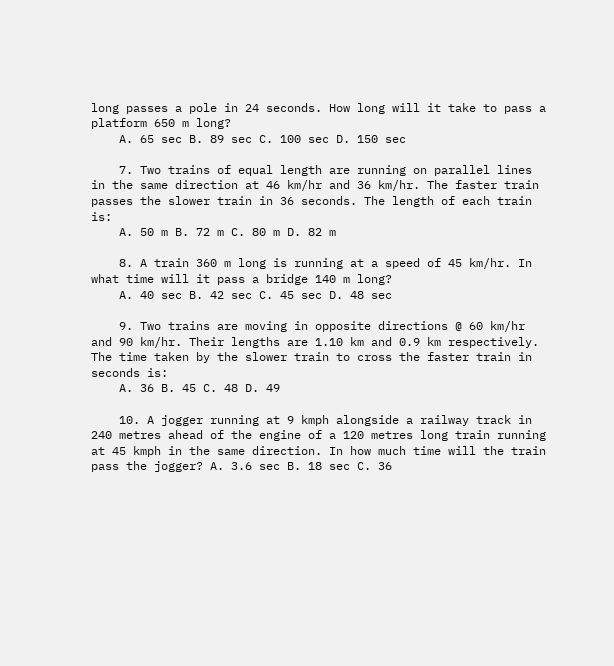long passes a pole in 24 seconds. How long will it take to pass a platform 650 m long?
    A. 65 sec B. 89 sec C. 100 sec D. 150 sec

    7. Two trains of equal length are running on parallel lines in the same direction at 46 km/hr and 36 km/hr. The faster train passes the slower train in 36 seconds. The length of each train is:
    A. 50 m B. 72 m C. 80 m D. 82 m

    8. A train 360 m long is running at a speed of 45 km/hr. In what time will it pass a bridge 140 m long?
    A. 40 sec B. 42 sec C. 45 sec D. 48 sec

    9. Two trains are moving in opposite directions @ 60 km/hr and 90 km/hr. Their lengths are 1.10 km and 0.9 km respectively. The time taken by the slower train to cross the faster train in seconds is:
    A. 36 B. 45 C. 48 D. 49

    10. A jogger running at 9 kmph alongside a railway track in 240 metres ahead of the engine of a 120 metres long train running at 45 kmph in the same direction. In how much time will the train pass the jogger? A. 3.6 sec B. 18 sec C. 36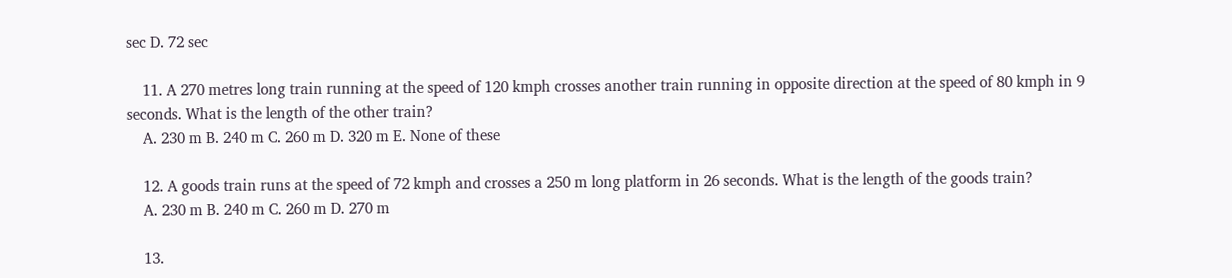sec D. 72 sec

    11. A 270 metres long train running at the speed of 120 kmph crosses another train running in opposite direction at the speed of 80 kmph in 9 seconds. What is the length of the other train?
    A. 230 m B. 240 m C. 260 m D. 320 m E. None of these

    12. A goods train runs at the speed of 72 kmph and crosses a 250 m long platform in 26 seconds. What is the length of the goods train?
    A. 230 m B. 240 m C. 260 m D. 270 m

    13.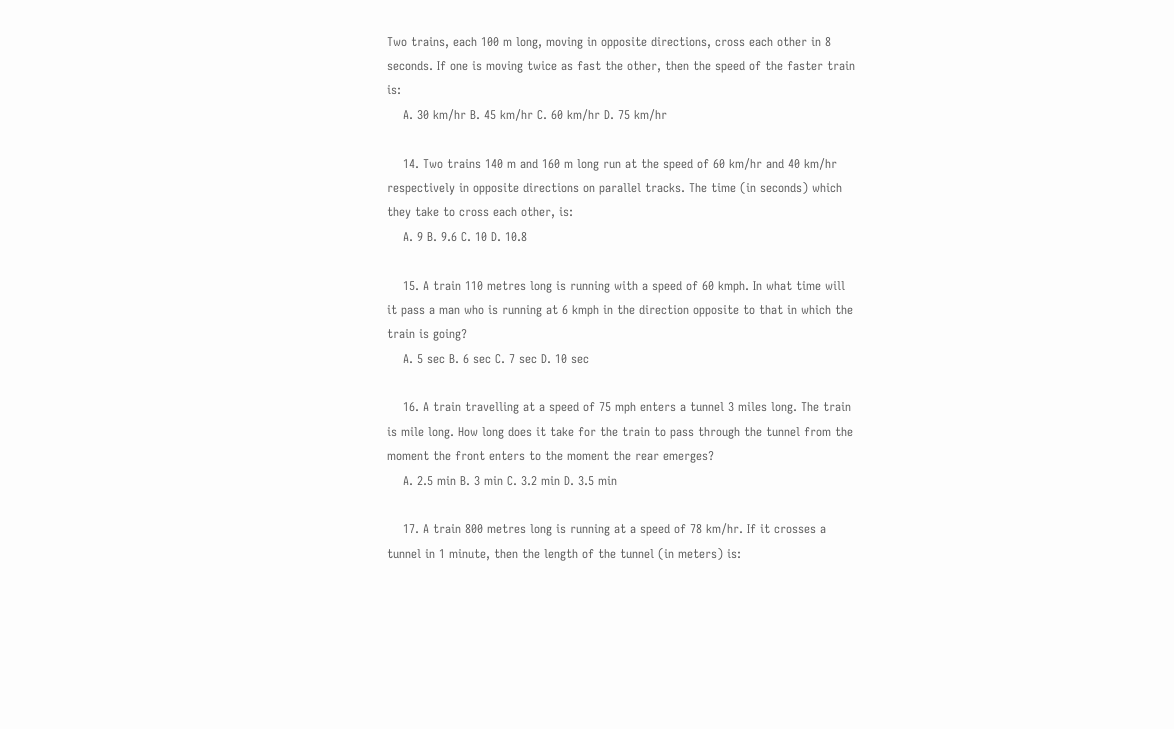Two trains, each 100 m long, moving in opposite directions, cross each other in 8 seconds. If one is moving twice as fast the other, then the speed of the faster train is:
    A. 30 km/hr B. 45 km/hr C. 60 km/hr D. 75 km/hr

    14. Two trains 140 m and 160 m long run at the speed of 60 km/hr and 40 km/hr respectively in opposite directions on parallel tracks. The time (in seconds) which they take to cross each other, is:
    A. 9 B. 9.6 C. 10 D. 10.8

    15. A train 110 metres long is running with a speed of 60 kmph. In what time will it pass a man who is running at 6 kmph in the direction opposite to that in which the train is going?
    A. 5 sec B. 6 sec C. 7 sec D. 10 sec

    16. A train travelling at a speed of 75 mph enters a tunnel 3 miles long. The train is mile long. How long does it take for the train to pass through the tunnel from the moment the front enters to the moment the rear emerges?
    A. 2.5 min B. 3 min C. 3.2 min D. 3.5 min

    17. A train 800 metres long is running at a speed of 78 km/hr. If it crosses a tunnel in 1 minute, then the length of the tunnel (in meters) is: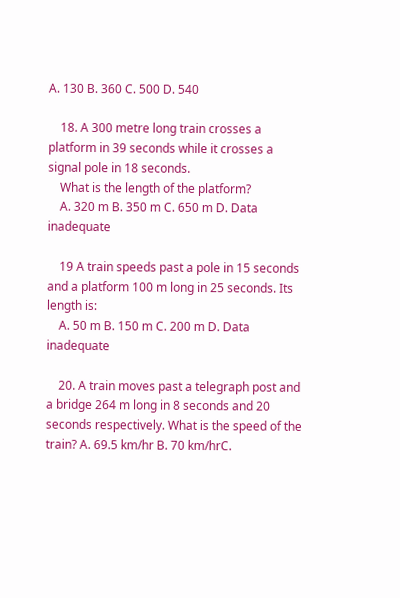A. 130 B. 360 C. 500 D. 540

    18. A 300 metre long train crosses a platform in 39 seconds while it crosses a signal pole in 18 seconds.
    What is the length of the platform?
    A. 320 m B. 350 m C. 650 m D. Data inadequate

    19 A train speeds past a pole in 15 seconds and a platform 100 m long in 25 seconds. Its length is:
    A. 50 m B. 150 m C. 200 m D. Data inadequate

    20. A train moves past a telegraph post and a bridge 264 m long in 8 seconds and 20 seconds respectively. What is the speed of the train? A. 69.5 km/hr B. 70 km/hrC.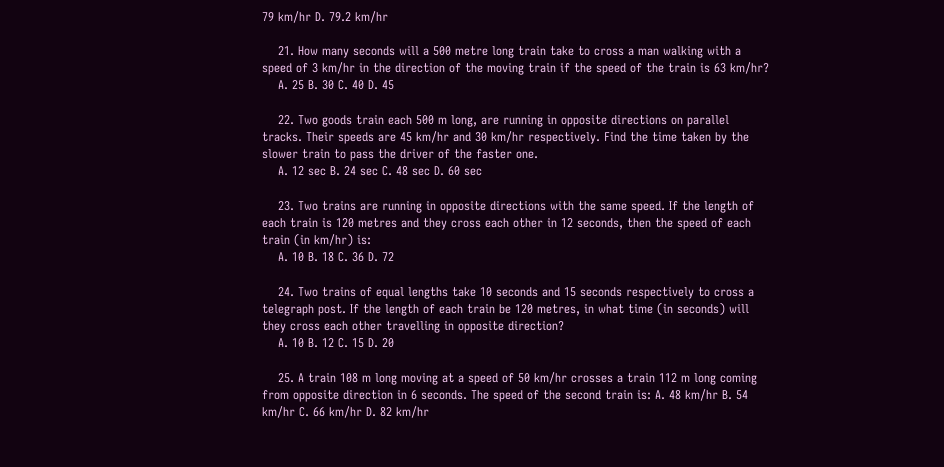79 km/hr D. 79.2 km/hr

    21. How many seconds will a 500 metre long train take to cross a man walking with a speed of 3 km/hr in the direction of the moving train if the speed of the train is 63 km/hr?
    A. 25 B. 30 C. 40 D. 45

    22. Two goods train each 500 m long, are running in opposite directions on parallel tracks. Their speeds are 45 km/hr and 30 km/hr respectively. Find the time taken by the slower train to pass the driver of the faster one.
    A. 12 sec B. 24 sec C. 48 sec D. 60 sec

    23. Two trains are running in opposite directions with the same speed. If the length of each train is 120 metres and they cross each other in 12 seconds, then the speed of each train (in km/hr) is:
    A. 10 B. 18 C. 36 D. 72

    24. Two trains of equal lengths take 10 seconds and 15 seconds respectively to cross a telegraph post. If the length of each train be 120 metres, in what time (in seconds) will they cross each other travelling in opposite direction?
    A. 10 B. 12 C. 15 D. 20

    25. A train 108 m long moving at a speed of 50 km/hr crosses a train 112 m long coming from opposite direction in 6 seconds. The speed of the second train is: A. 48 km/hr B. 54 km/hr C. 66 km/hr D. 82 km/hr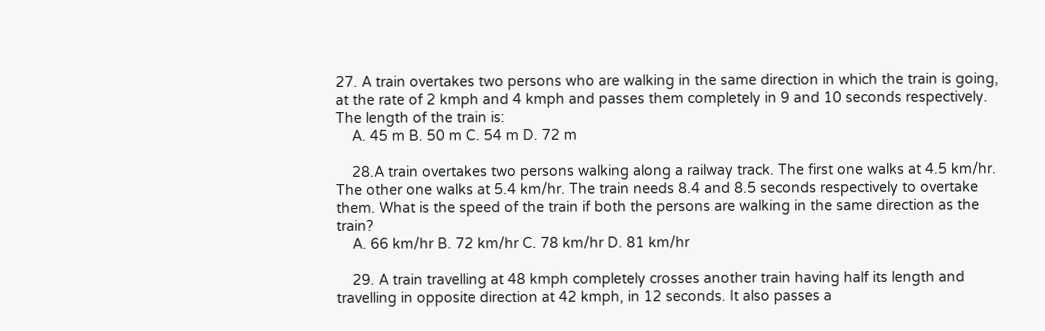27. A train overtakes two persons who are walking in the same direction in which the train is going, at the rate of 2 kmph and 4 kmph and passes them completely in 9 and 10 seconds respectively. The length of the train is:
    A. 45 m B. 50 m C. 54 m D. 72 m

    28.A train overtakes two persons walking along a railway track. The first one walks at 4.5 km/hr. The other one walks at 5.4 km/hr. The train needs 8.4 and 8.5 seconds respectively to overtake them. What is the speed of the train if both the persons are walking in the same direction as the train?
    A. 66 km/hr B. 72 km/hr C. 78 km/hr D. 81 km/hr

    29. A train travelling at 48 kmph completely crosses another train having half its length and travelling in opposite direction at 42 kmph, in 12 seconds. It also passes a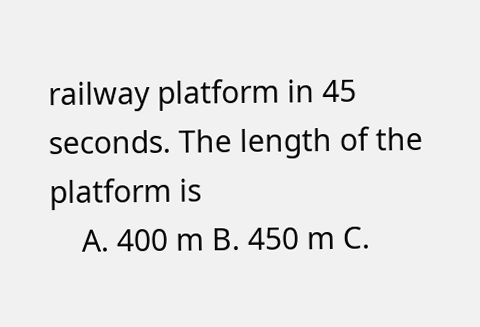railway platform in 45 seconds. The length of the platform is
    A. 400 m B. 450 m C.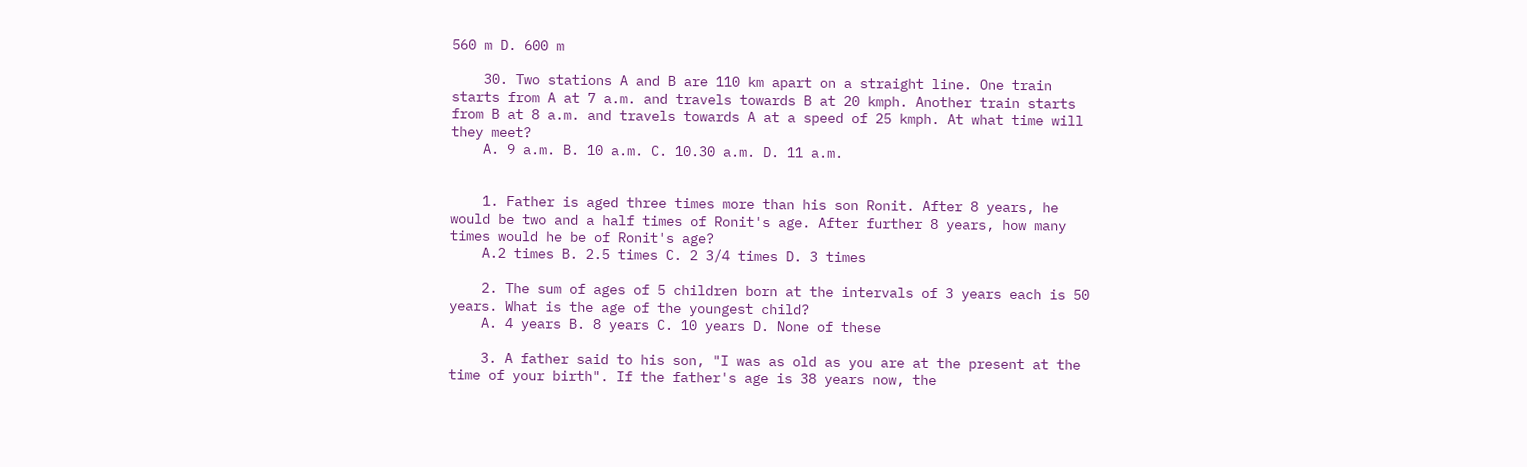560 m D. 600 m

    30. Two stations A and B are 110 km apart on a straight line. One train starts from A at 7 a.m. and travels towards B at 20 kmph. Another train starts from B at 8 a.m. and travels towards A at a speed of 25 kmph. At what time will they meet?
    A. 9 a.m. B. 10 a.m. C. 10.30 a.m. D. 11 a.m.


    1. Father is aged three times more than his son Ronit. After 8 years, he would be two and a half times of Ronit's age. After further 8 years, how many times would he be of Ronit's age?
    A.2 times B. 2.5 times C. 2 3/4 times D. 3 times

    2. The sum of ages of 5 children born at the intervals of 3 years each is 50 years. What is the age of the youngest child?
    A. 4 years B. 8 years C. 10 years D. None of these

    3. A father said to his son, "I was as old as you are at the present at the time of your birth". If the father's age is 38 years now, the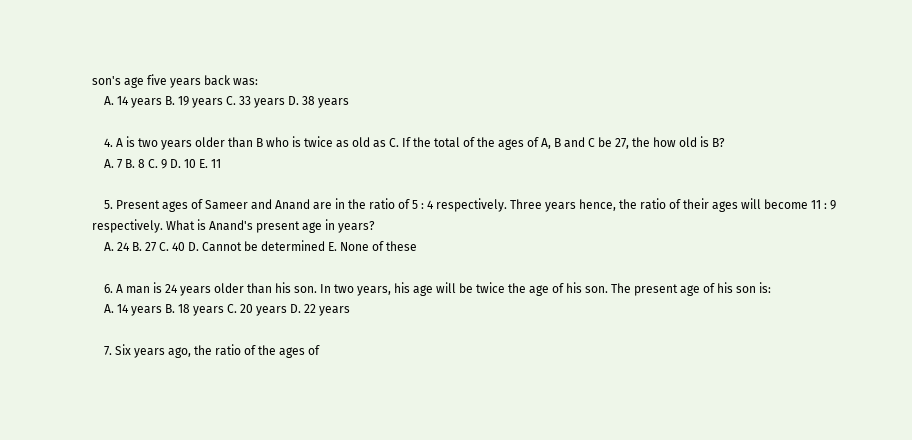son's age five years back was:
    A. 14 years B. 19 years C. 33 years D. 38 years

    4. A is two years older than B who is twice as old as C. If the total of the ages of A, B and C be 27, the how old is B?
    A. 7 B. 8 C. 9 D. 10 E. 11

    5. Present ages of Sameer and Anand are in the ratio of 5 : 4 respectively. Three years hence, the ratio of their ages will become 11 : 9 respectively. What is Anand's present age in years?
    A. 24 B. 27 C. 40 D. Cannot be determined E. None of these

    6. A man is 24 years older than his son. In two years, his age will be twice the age of his son. The present age of his son is:
    A. 14 years B. 18 years C. 20 years D. 22 years

    7. Six years ago, the ratio of the ages of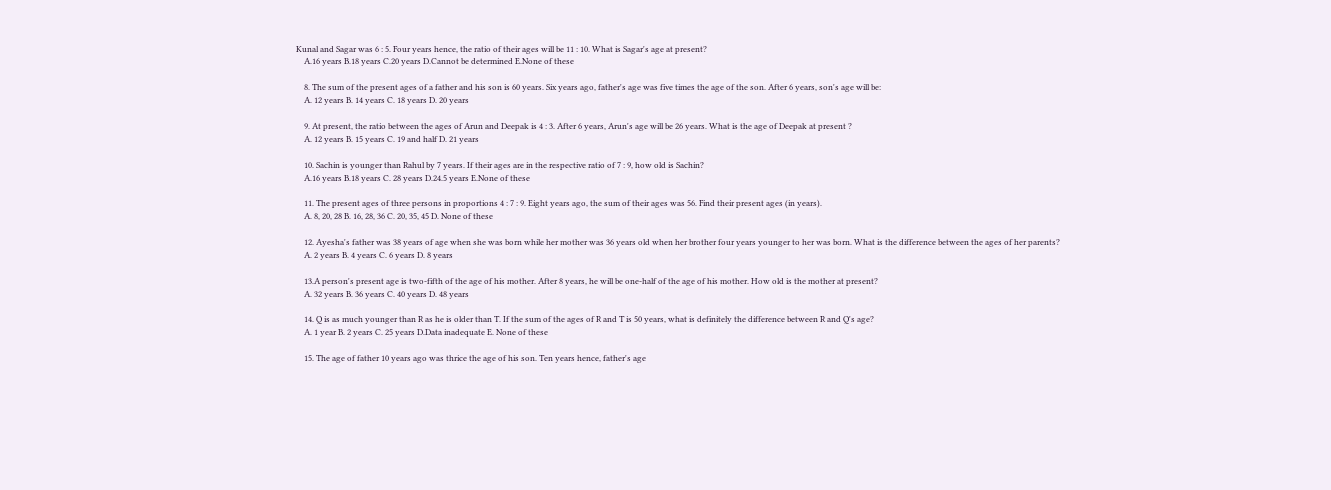Kunal and Sagar was 6 : 5. Four years hence, the ratio of their ages will be 11 : 10. What is Sagar's age at present?
    A.16 years B.18 years C.20 years D.Cannot be determined E.None of these

    8. The sum of the present ages of a father and his son is 60 years. Six years ago, father's age was five times the age of the son. After 6 years, son's age will be:
    A. 12 years B. 14 years C. 18 years D. 20 years

    9. At present, the ratio between the ages of Arun and Deepak is 4 : 3. After 6 years, Arun's age will be 26 years. What is the age of Deepak at present ?
    A. 12 years B. 15 years C. 19 and half D. 21 years

    10. Sachin is younger than Rahul by 7 years. If their ages are in the respective ratio of 7 : 9, how old is Sachin?
    A.16 years B.18 years C. 28 years D.24.5 years E.None of these

    11. The present ages of three persons in proportions 4 : 7 : 9. Eight years ago, the sum of their ages was 56. Find their present ages (in years).
    A. 8, 20, 28 B. 16, 28, 36 C. 20, 35, 45 D. None of these

    12. Ayesha's father was 38 years of age when she was born while her mother was 36 years old when her brother four years younger to her was born. What is the difference between the ages of her parents?
    A. 2 years B. 4 years C. 6 years D. 8 years

    13.A person's present age is two-fifth of the age of his mother. After 8 years, he will be one-half of the age of his mother. How old is the mother at present?
    A. 32 years B. 36 years C. 40 years D. 48 years

    14. Q is as much younger than R as he is older than T. If the sum of the ages of R and T is 50 years, what is definitely the difference between R and Q's age?
    A. 1 year B. 2 years C. 25 years D.Data inadequate E. None of these

    15. The age of father 10 years ago was thrice the age of his son. Ten years hence, father's age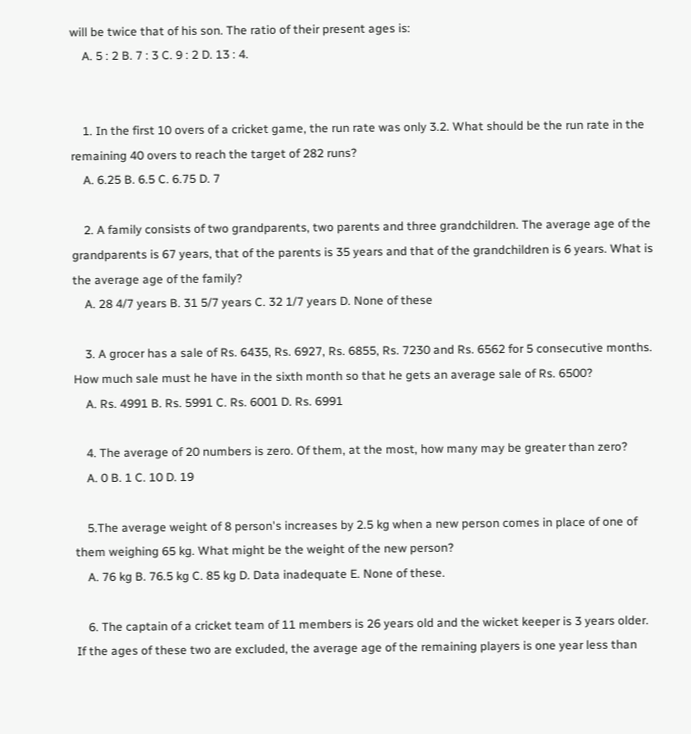will be twice that of his son. The ratio of their present ages is:
    A. 5 : 2 B. 7 : 3 C. 9 : 2 D. 13 : 4.


    1. In the first 10 overs of a cricket game, the run rate was only 3.2. What should be the run rate in the remaining 40 overs to reach the target of 282 runs?
    A. 6.25 B. 6.5 C. 6.75 D. 7

    2. A family consists of two grandparents, two parents and three grandchildren. The average age of the grandparents is 67 years, that of the parents is 35 years and that of the grandchildren is 6 years. What is the average age of the family?
    A. 28 4/7 years B. 31 5/7 years C. 32 1/7 years D. None of these

    3. A grocer has a sale of Rs. 6435, Rs. 6927, Rs. 6855, Rs. 7230 and Rs. 6562 for 5 consecutive months. How much sale must he have in the sixth month so that he gets an average sale of Rs. 6500?
    A. Rs. 4991 B. Rs. 5991 C. Rs. 6001 D. Rs. 6991

    4. The average of 20 numbers is zero. Of them, at the most, how many may be greater than zero?
    A. 0 B. 1 C. 10 D. 19

    5.The average weight of 8 person's increases by 2.5 kg when a new person comes in place of one of them weighing 65 kg. What might be the weight of the new person?
    A. 76 kg B. 76.5 kg C. 85 kg D. Data inadequate E. None of these.

    6. The captain of a cricket team of 11 members is 26 years old and the wicket keeper is 3 years older. If the ages of these two are excluded, the average age of the remaining players is one year less than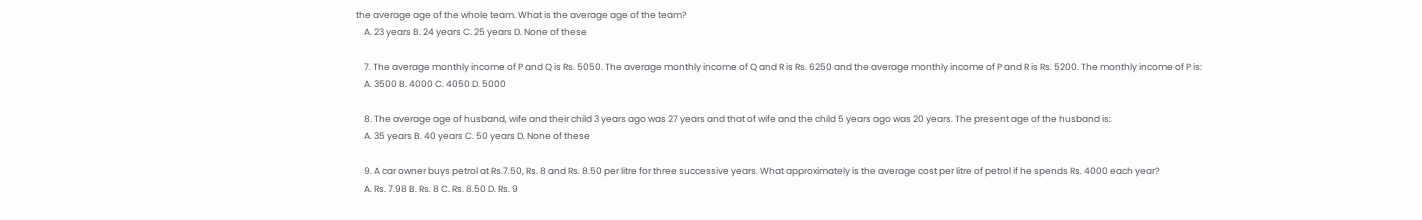the average age of the whole team. What is the average age of the team?
    A. 23 years B. 24 years C. 25 years D. None of these

    7. The average monthly income of P and Q is Rs. 5050. The average monthly income of Q and R is Rs. 6250 and the average monthly income of P and R is Rs. 5200. The monthly income of P is:
    A. 3500 B. 4000 C. 4050 D. 5000

    8. The average age of husband, wife and their child 3 years ago was 27 years and that of wife and the child 5 years ago was 20 years. The present age of the husband is:
    A. 35 years B. 40 years C. 50 years D. None of these

    9. A car owner buys petrol at Rs.7.50, Rs. 8 and Rs. 8.50 per litre for three successive years. What approximately is the average cost per litre of petrol if he spends Rs. 4000 each year?
    A. Rs. 7.98 B. Rs. 8 C. Rs. 8.50 D. Rs. 9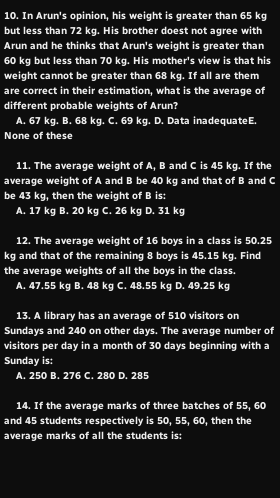10. In Arun's opinion, his weight is greater than 65 kg but less than 72 kg. His brother doest not agree with Arun and he thinks that Arun's weight is greater than 60 kg but less than 70 kg. His mother's view is that his weight cannot be greater than 68 kg. If all are them are correct in their estimation, what is the average of different probable weights of Arun?
    A. 67 kg. B. 68 kg. C. 69 kg. D. Data inadequateE. None of these

    11. The average weight of A, B and C is 45 kg. If the average weight of A and B be 40 kg and that of B and C be 43 kg, then the weight of B is:
    A. 17 kg B. 20 kg C. 26 kg D. 31 kg

    12. The average weight of 16 boys in a class is 50.25 kg and that of the remaining 8 boys is 45.15 kg. Find the average weights of all the boys in the class.
    A. 47.55 kg B. 48 kg C. 48.55 kg D. 49.25 kg

    13. A library has an average of 510 visitors on Sundays and 240 on other days. The average number of visitors per day in a month of 30 days beginning with a Sunday is:
    A. 250 B. 276 C. 280 D. 285

    14. If the average marks of three batches of 55, 60 and 45 students respectively is 50, 55, 60, then the average marks of all the students is: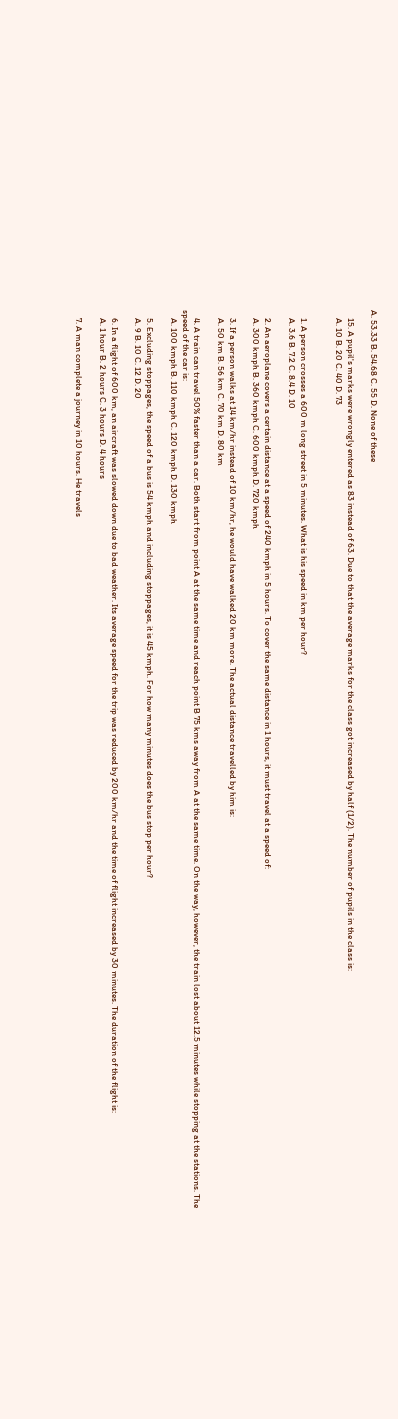A. 53.33 B. 54.68 C. 55 D. None of these

    15. A pupil's marks were wrongly entered as 83 instead of 63. Due to that the average marks for the class got increased by half (1/2). The number of pupils in the class is:
    A. 10 B. 20 C. 40 D. 73


    1. A person crosses a 600 m long street in 5 minutes. What is his speed in km per hour?
    A. 3.6 B. 7.2 C. 8.4 D. 10

    2. An aeroplane covers a certain distance at a speed of 240 kmph in 5 hours. To cover the same distance in 1 hours, it must travel at a speed of:
    A. 300 kmph B. 360 kmph C. 600 kmph D. 720 kmph

    3. If a person walks at 14 km/hr instead of 10 km/hr, he would have walked 20 km more. The actual distance travelled by him is:
    A. 50 km B. 56 km C. 70 km D. 80 km

    4. A train can travel 50% faster than a car. Both start from point A at the same time and reach point B 75 kms away from A at the same time. On the way, however, the train lost about 12.5 minutes while stopping at the stations. The speed of the car is:
    A. 100 kmph B. 110 kmph C. 120 kmph D. 130 kmph

    5. Excluding stoppages, the speed of a bus is 54 kmph and including stoppages, it is 45 kmph. For how many minutes does the bus stop per hour?
    A. 9 B. 10 C. 12 D. 20

    6. In a flight of 600 km, an aircraft was slowed down due to bad weather. Its average speed for the trip was reduced by 200 km/hr and the time of flight increased by 30 minutes. The duration of the flight is:
    A. 1 hour B. 2 hours C. 3 hours D. 4 hours

    7. A man complete a journey in 10 hours. He travels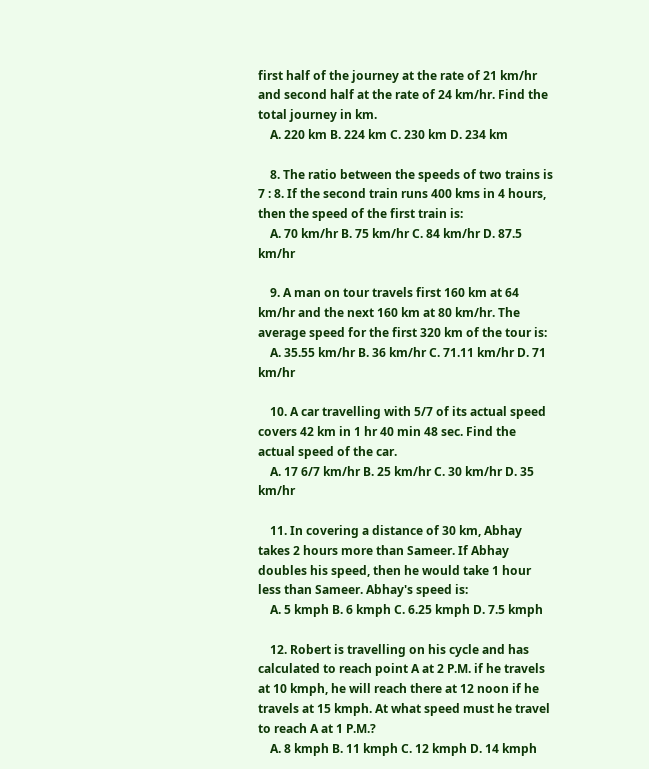first half of the journey at the rate of 21 km/hr and second half at the rate of 24 km/hr. Find the total journey in km.
    A. 220 km B. 224 km C. 230 km D. 234 km

    8. The ratio between the speeds of two trains is 7 : 8. If the second train runs 400 kms in 4 hours, then the speed of the first train is:
    A. 70 km/hr B. 75 km/hr C. 84 km/hr D. 87.5 km/hr

    9. A man on tour travels first 160 km at 64 km/hr and the next 160 km at 80 km/hr. The average speed for the first 320 km of the tour is:
    A. 35.55 km/hr B. 36 km/hr C. 71.11 km/hr D. 71 km/hr

    10. A car travelling with 5/7 of its actual speed covers 42 km in 1 hr 40 min 48 sec. Find the actual speed of the car.
    A. 17 6/7 km/hr B. 25 km/hr C. 30 km/hr D. 35 km/hr

    11. In covering a distance of 30 km, Abhay takes 2 hours more than Sameer. If Abhay doubles his speed, then he would take 1 hour less than Sameer. Abhay's speed is:
    A. 5 kmph B. 6 kmph C. 6.25 kmph D. 7.5 kmph

    12. Robert is travelling on his cycle and has calculated to reach point A at 2 P.M. if he travels at 10 kmph, he will reach there at 12 noon if he travels at 15 kmph. At what speed must he travel to reach A at 1 P.M.?
    A. 8 kmph B. 11 kmph C. 12 kmph D. 14 kmph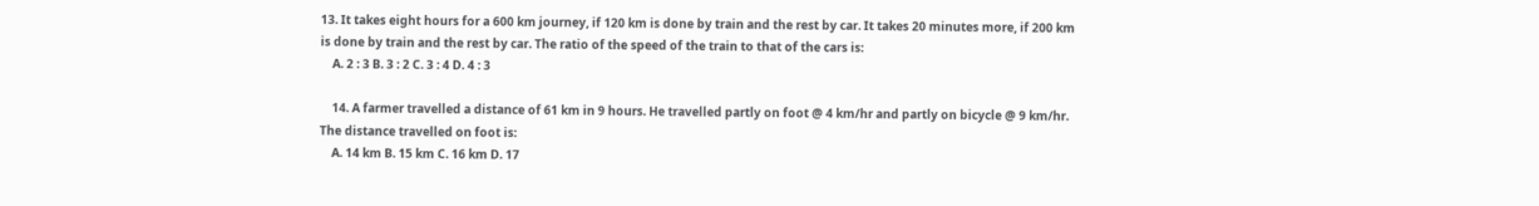13. It takes eight hours for a 600 km journey, if 120 km is done by train and the rest by car. It takes 20 minutes more, if 200 km is done by train and the rest by car. The ratio of the speed of the train to that of the cars is:
    A. 2 : 3 B. 3 : 2 C. 3 : 4 D. 4 : 3

    14. A farmer travelled a distance of 61 km in 9 hours. He travelled partly on foot @ 4 km/hr and partly on bicycle @ 9 km/hr. The distance travelled on foot is:
    A. 14 km B. 15 km C. 16 km D. 17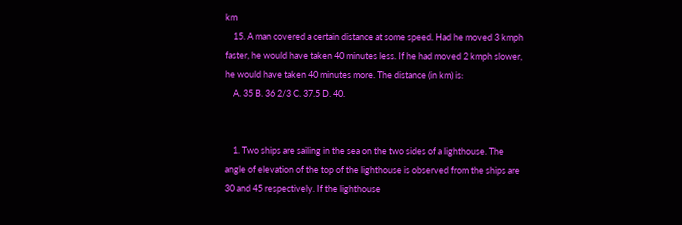km
    15. A man covered a certain distance at some speed. Had he moved 3 kmph faster, he would have taken 40 minutes less. If he had moved 2 kmph slower, he would have taken 40 minutes more. The distance (in km) is:
    A. 35 B. 36 2/3 C. 37.5 D. 40.


    1. Two ships are sailing in the sea on the two sides of a lighthouse. The angle of elevation of the top of the lighthouse is observed from the ships are 30 and 45 respectively. If the lighthouse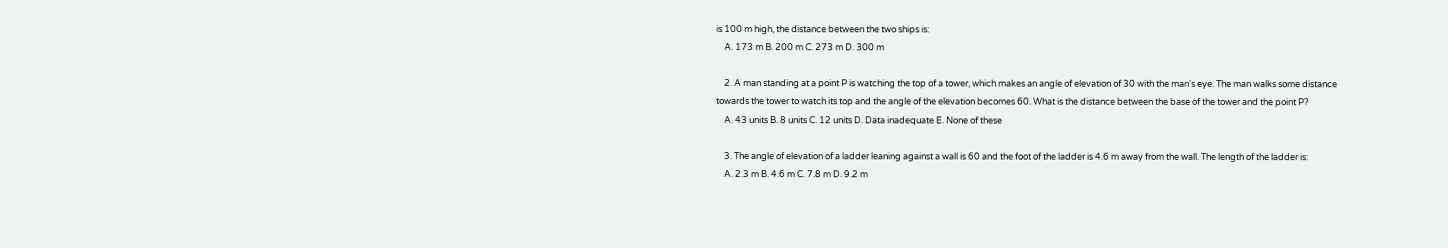is 100 m high, the distance between the two ships is:
    A. 173 m B. 200 m C. 273 m D. 300 m

    2. A man standing at a point P is watching the top of a tower, which makes an angle of elevation of 30 with the man's eye. The man walks some distance towards the tower to watch its top and the angle of the elevation becomes 60. What is the distance between the base of the tower and the point P?
    A. 43 units B. 8 units C. 12 units D. Data inadequate E. None of these

    3. The angle of elevation of a ladder leaning against a wall is 60 and the foot of the ladder is 4.6 m away from the wall. The length of the ladder is:
    A. 2.3 m B. 4.6 m C. 7.8 m D. 9.2 m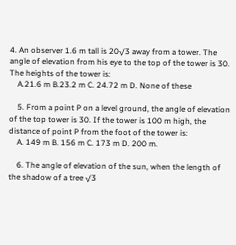4. An observer 1.6 m tall is 20√3 away from a tower. The angle of elevation from his eye to the top of the tower is 30. The heights of the tower is:
    A.21.6 m B.23.2 m C. 24.72 m D. None of these

    5. From a point P on a level ground, the angle of elevation of the top tower is 30. If the tower is 100 m high, the distance of point P from the foot of the tower is:
    A. 149 m B. 156 m C. 173 m D. 200 m.

    6. The angle of elevation of the sun, when the length of the shadow of a tree √3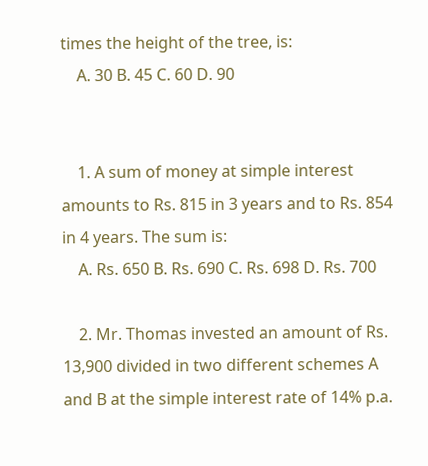times the height of the tree, is:
    A. 30 B. 45 C. 60 D. 90


    1. A sum of money at simple interest amounts to Rs. 815 in 3 years and to Rs. 854 in 4 years. The sum is:
    A. Rs. 650 B. Rs. 690 C. Rs. 698 D. Rs. 700

    2. Mr. Thomas invested an amount of Rs. 13,900 divided in two different schemes A and B at the simple interest rate of 14% p.a.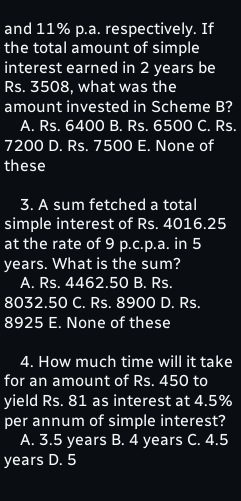and 11% p.a. respectively. If the total amount of simple interest earned in 2 years be Rs. 3508, what was the amount invested in Scheme B?
    A. Rs. 6400 B. Rs. 6500 C. Rs. 7200 D. Rs. 7500 E. None of these

    3. A sum fetched a total simple interest of Rs. 4016.25 at the rate of 9 p.c.p.a. in 5 years. What is the sum?
    A. Rs. 4462.50 B. Rs. 8032.50 C. Rs. 8900 D. Rs. 8925 E. None of these

    4. How much time will it take for an amount of Rs. 450 to yield Rs. 81 as interest at 4.5% per annum of simple interest?
    A. 3.5 years B. 4 years C. 4.5 years D. 5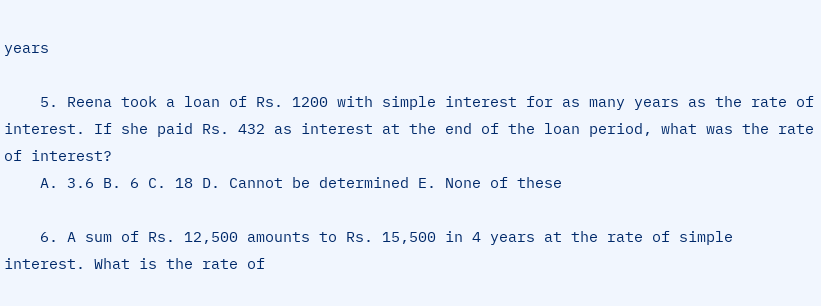years

    5. Reena took a loan of Rs. 1200 with simple interest for as many years as the rate of interest. If she paid Rs. 432 as interest at the end of the loan period, what was the rate of interest?
    A. 3.6 B. 6 C. 18 D. Cannot be determined E. None of these

    6. A sum of Rs. 12,500 amounts to Rs. 15,500 in 4 years at the rate of simple interest. What is the rate of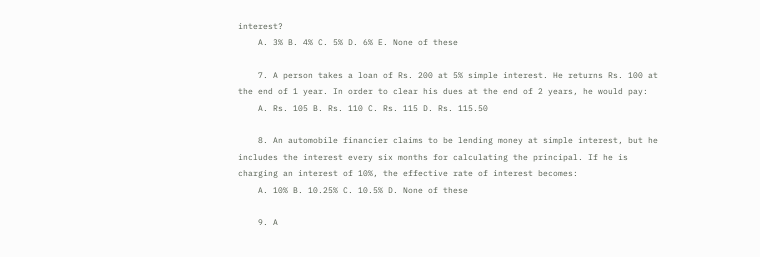interest?
    A. 3% B. 4% C. 5% D. 6% E. None of these

    7. A person takes a loan of Rs. 200 at 5% simple interest. He returns Rs. 100 at the end of 1 year. In order to clear his dues at the end of 2 years, he would pay:
    A. Rs. 105 B. Rs. 110 C. Rs. 115 D. Rs. 115.50

    8. An automobile financier claims to be lending money at simple interest, but he includes the interest every six months for calculating the principal. If he is charging an interest of 10%, the effective rate of interest becomes:
    A. 10% B. 10.25% C. 10.5% D. None of these

    9. A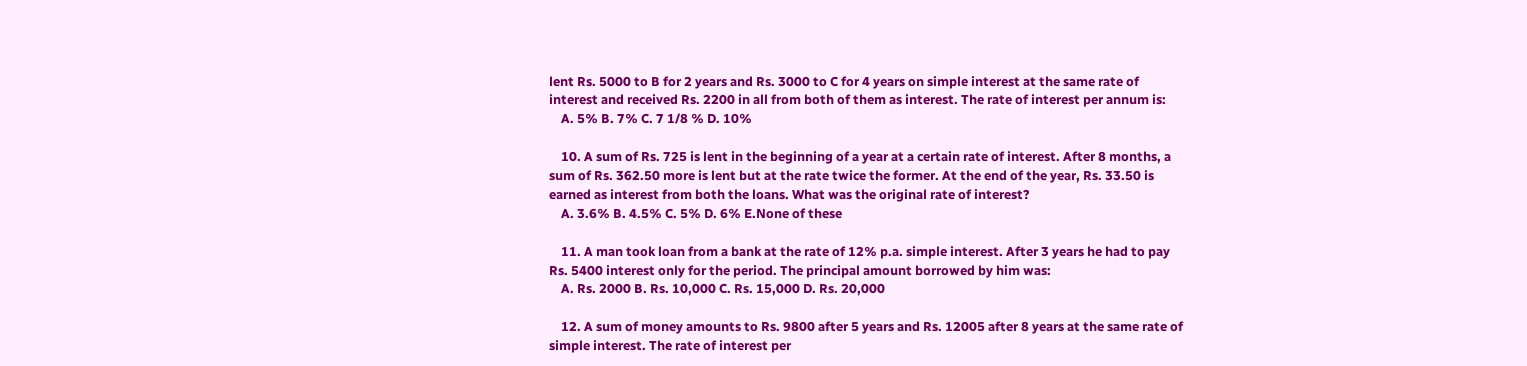lent Rs. 5000 to B for 2 years and Rs. 3000 to C for 4 years on simple interest at the same rate of interest and received Rs. 2200 in all from both of them as interest. The rate of interest per annum is:
    A. 5% B. 7% C. 7 1/8 % D. 10%

    10. A sum of Rs. 725 is lent in the beginning of a year at a certain rate of interest. After 8 months, a sum of Rs. 362.50 more is lent but at the rate twice the former. At the end of the year, Rs. 33.50 is earned as interest from both the loans. What was the original rate of interest?
    A. 3.6% B. 4.5% C. 5% D. 6% E.None of these

    11. A man took loan from a bank at the rate of 12% p.a. simple interest. After 3 years he had to pay Rs. 5400 interest only for the period. The principal amount borrowed by him was:
    A. Rs. 2000 B. Rs. 10,000 C. Rs. 15,000 D. Rs. 20,000

    12. A sum of money amounts to Rs. 9800 after 5 years and Rs. 12005 after 8 years at the same rate of simple interest. The rate of interest per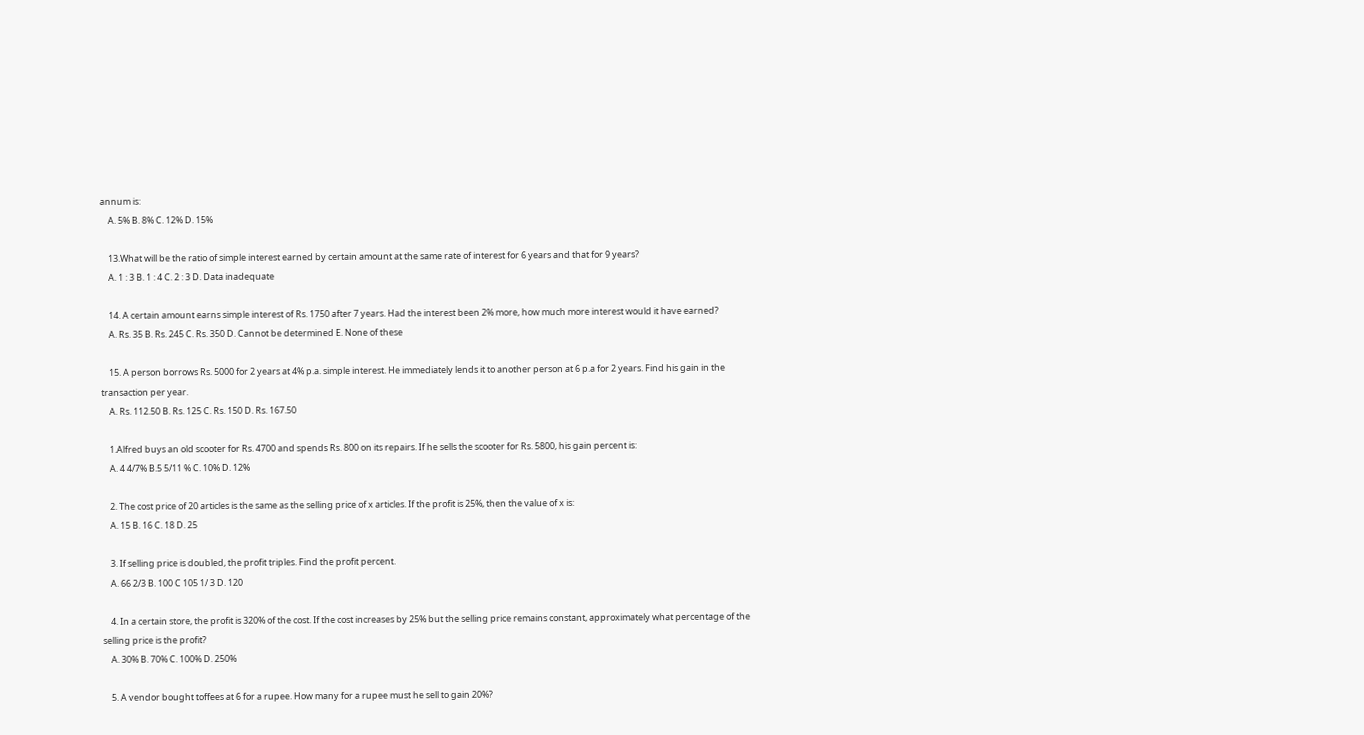annum is:
    A. 5% B. 8% C. 12% D. 15%

    13.What will be the ratio of simple interest earned by certain amount at the same rate of interest for 6 years and that for 9 years?
    A. 1 : 3 B. 1 : 4 C. 2 : 3 D. Data inadequate

    14. A certain amount earns simple interest of Rs. 1750 after 7 years. Had the interest been 2% more, how much more interest would it have earned?
    A. Rs. 35 B. Rs. 245 C. Rs. 350 D. Cannot be determined E. None of these

    15. A person borrows Rs. 5000 for 2 years at 4% p.a. simple interest. He immediately lends it to another person at 6 p.a for 2 years. Find his gain in the transaction per year.
    A. Rs. 112.50 B. Rs. 125 C. Rs. 150 D. Rs. 167.50

    1.Alfred buys an old scooter for Rs. 4700 and spends Rs. 800 on its repairs. If he sells the scooter for Rs. 5800, his gain percent is:
    A. 4 4/7% B.5 5/11 % C. 10% D. 12%

    2. The cost price of 20 articles is the same as the selling price of x articles. If the profit is 25%, then the value of x is:
    A. 15 B. 16 C. 18 D. 25

    3. If selling price is doubled, the profit triples. Find the profit percent.
    A. 66 2/3 B. 100 C 105 1/ 3 D. 120

    4. In a certain store, the profit is 320% of the cost. If the cost increases by 25% but the selling price remains constant, approximately what percentage of the selling price is the profit?
    A. 30% B. 70% C. 100% D. 250%

    5. A vendor bought toffees at 6 for a rupee. How many for a rupee must he sell to gain 20%?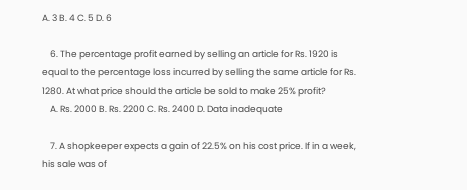A. 3 B. 4 C. 5 D. 6

    6. The percentage profit earned by selling an article for Rs. 1920 is equal to the percentage loss incurred by selling the same article for Rs. 1280. At what price should the article be sold to make 25% profit?
    A. Rs. 2000 B. Rs. 2200 C. Rs. 2400 D. Data inadequate

    7. A shopkeeper expects a gain of 22.5% on his cost price. If in a week, his sale was of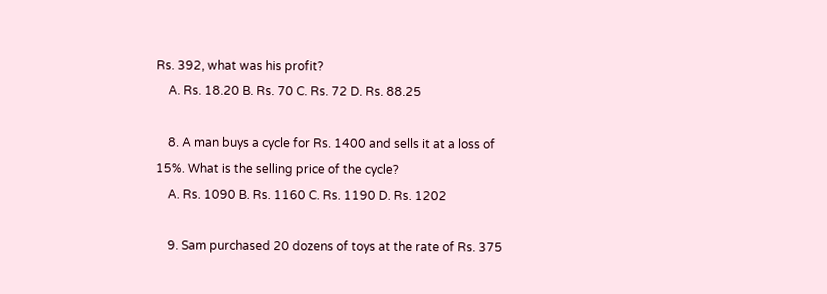Rs. 392, what was his profit?
    A. Rs. 18.20 B. Rs. 70 C. Rs. 72 D. Rs. 88.25

    8. A man buys a cycle for Rs. 1400 and sells it at a loss of 15%. What is the selling price of the cycle?
    A. Rs. 1090 B. Rs. 1160 C. Rs. 1190 D. Rs. 1202

    9. Sam purchased 20 dozens of toys at the rate of Rs. 375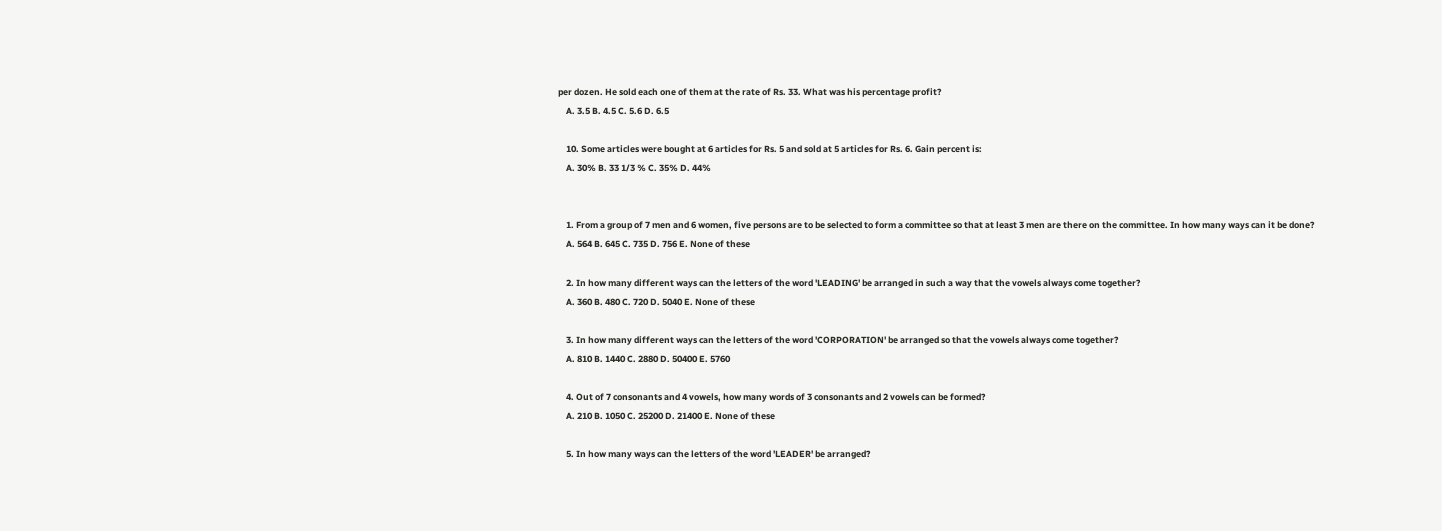per dozen. He sold each one of them at the rate of Rs. 33. What was his percentage profit?
    A. 3.5 B. 4.5 C. 5.6 D. 6.5

    10. Some articles were bought at 6 articles for Rs. 5 and sold at 5 articles for Rs. 6. Gain percent is:
    A. 30% B. 33 1/3 % C. 35% D. 44%


    1. From a group of 7 men and 6 women, five persons are to be selected to form a committee so that at least 3 men are there on the committee. In how many ways can it be done?
    A. 564 B. 645 C. 735 D. 756 E. None of these

    2. In how many different ways can the letters of the word 'LEADING' be arranged in such a way that the vowels always come together?
    A. 360 B. 480 C. 720 D. 5040 E. None of these

    3. In how many different ways can the letters of the word 'CORPORATION' be arranged so that the vowels always come together?
    A. 810 B. 1440 C. 2880 D. 50400 E. 5760

    4. Out of 7 consonants and 4 vowels, how many words of 3 consonants and 2 vowels can be formed?
    A. 210 B. 1050 C. 25200 D. 21400 E. None of these

    5. In how many ways can the letters of the word 'LEADER' be arranged?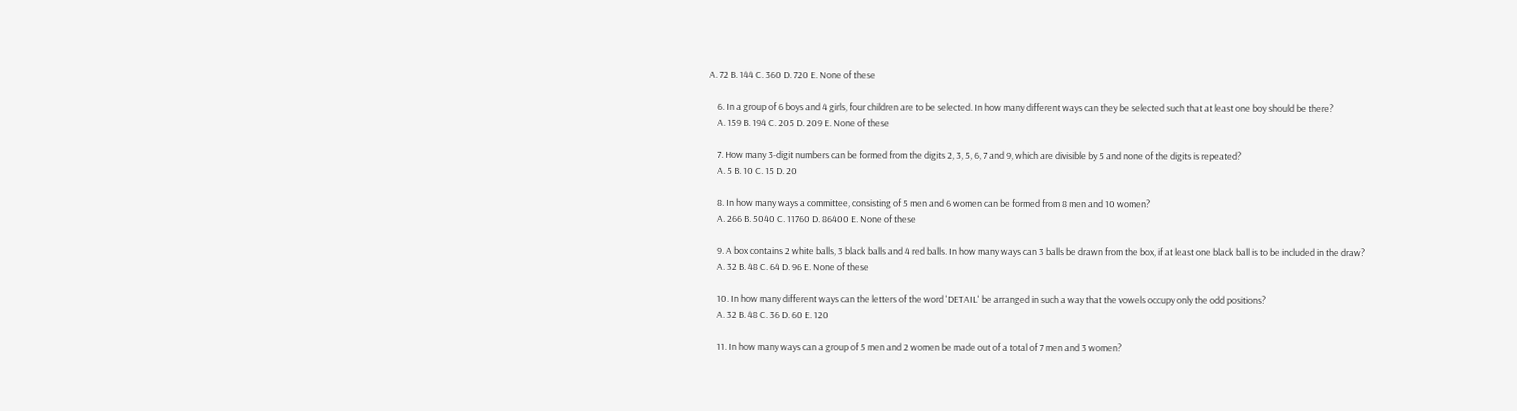A. 72 B. 144 C. 360 D. 720 E. None of these

    6. In a group of 6 boys and 4 girls, four children are to be selected. In how many different ways can they be selected such that at least one boy should be there?
    A. 159 B. 194 C. 205 D. 209 E. None of these

    7. How many 3-digit numbers can be formed from the digits 2, 3, 5, 6, 7 and 9, which are divisible by 5 and none of the digits is repeated?
    A. 5 B. 10 C. 15 D. 20

    8. In how many ways a committee, consisting of 5 men and 6 women can be formed from 8 men and 10 women?
    A. 266 B. 5040 C. 11760 D. 86400 E. None of these

    9. A box contains 2 white balls, 3 black balls and 4 red balls. In how many ways can 3 balls be drawn from the box, if at least one black ball is to be included in the draw?
    A. 32 B. 48 C. 64 D. 96 E. None of these

    10. In how many different ways can the letters of the word 'DETAIL' be arranged in such a way that the vowels occupy only the odd positions?
    A. 32 B. 48 C. 36 D. 60 E. 120

    11. In how many ways can a group of 5 men and 2 women be made out of a total of 7 men and 3 women?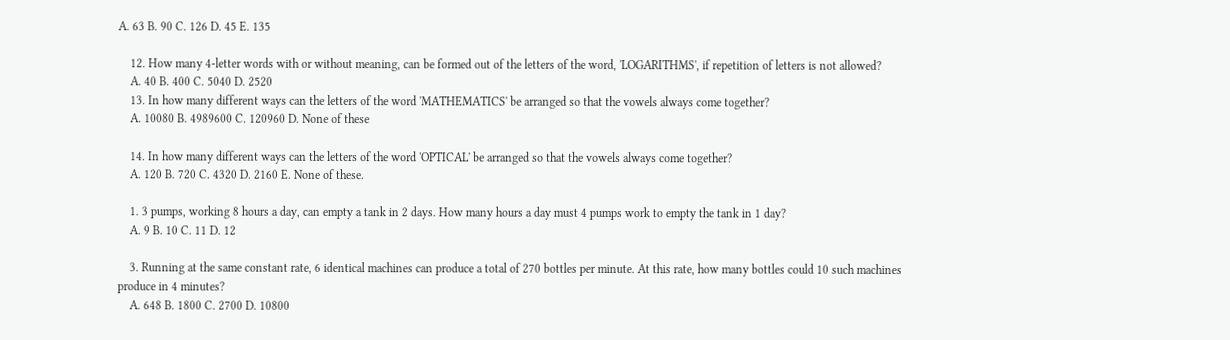A. 63 B. 90 C. 126 D. 45 E. 135

    12. How many 4-letter words with or without meaning, can be formed out of the letters of the word, 'LOGARITHMS', if repetition of letters is not allowed?
    A. 40 B. 400 C. 5040 D. 2520
    13. In how many different ways can the letters of the word 'MATHEMATICS' be arranged so that the vowels always come together?
    A. 10080 B. 4989600 C. 120960 D. None of these

    14. In how many different ways can the letters of the word 'OPTICAL' be arranged so that the vowels always come together?
    A. 120 B. 720 C. 4320 D. 2160 E. None of these.

    1. 3 pumps, working 8 hours a day, can empty a tank in 2 days. How many hours a day must 4 pumps work to empty the tank in 1 day?
    A. 9 B. 10 C. 11 D. 12

    3. Running at the same constant rate, 6 identical machines can produce a total of 270 bottles per minute. At this rate, how many bottles could 10 such machines produce in 4 minutes?
    A. 648 B. 1800 C. 2700 D. 10800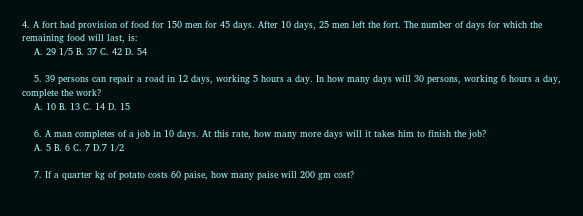4. A fort had provision of food for 150 men for 45 days. After 10 days, 25 men left the fort. The number of days for which the remaining food will last, is:
    A. 29 1/5 B. 37 C. 42 D. 54

    5. 39 persons can repair a road in 12 days, working 5 hours a day. In how many days will 30 persons, working 6 hours a day, complete the work?
    A. 10 B. 13 C. 14 D. 15

    6. A man completes of a job in 10 days. At this rate, how many more days will it takes him to finish the job?
    A. 5 B. 6 C. 7 D.7 1/2

    7. If a quarter kg of potato costs 60 paise, how many paise will 200 gm cost?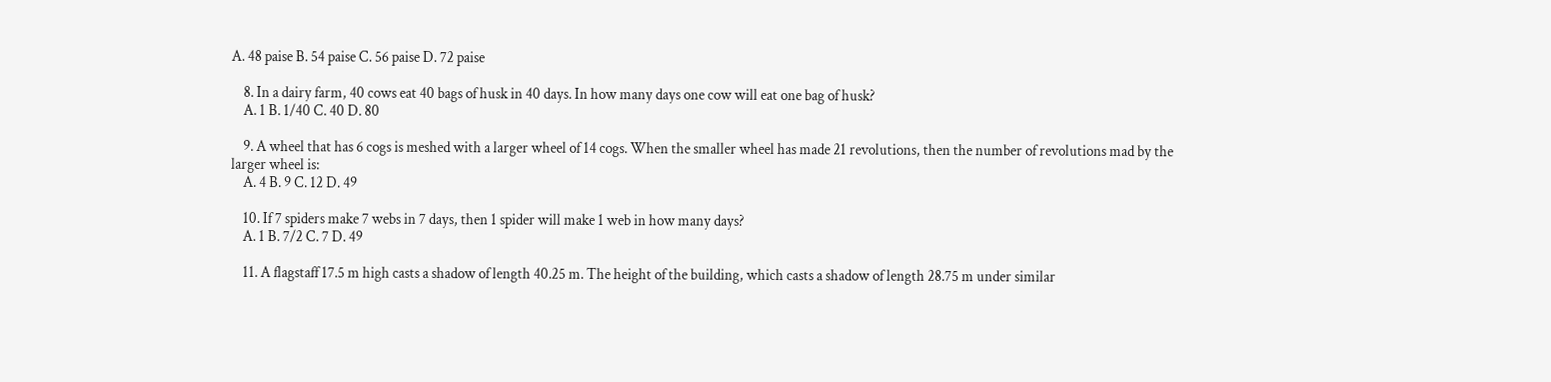A. 48 paise B. 54 paise C. 56 paise D. 72 paise

    8. In a dairy farm, 40 cows eat 40 bags of husk in 40 days. In how many days one cow will eat one bag of husk?
    A. 1 B. 1/40 C. 40 D. 80

    9. A wheel that has 6 cogs is meshed with a larger wheel of 14 cogs. When the smaller wheel has made 21 revolutions, then the number of revolutions mad by the larger wheel is:
    A. 4 B. 9 C. 12 D. 49

    10. If 7 spiders make 7 webs in 7 days, then 1 spider will make 1 web in how many days?
    A. 1 B. 7/2 C. 7 D. 49

    11. A flagstaff 17.5 m high casts a shadow of length 40.25 m. The height of the building, which casts a shadow of length 28.75 m under similar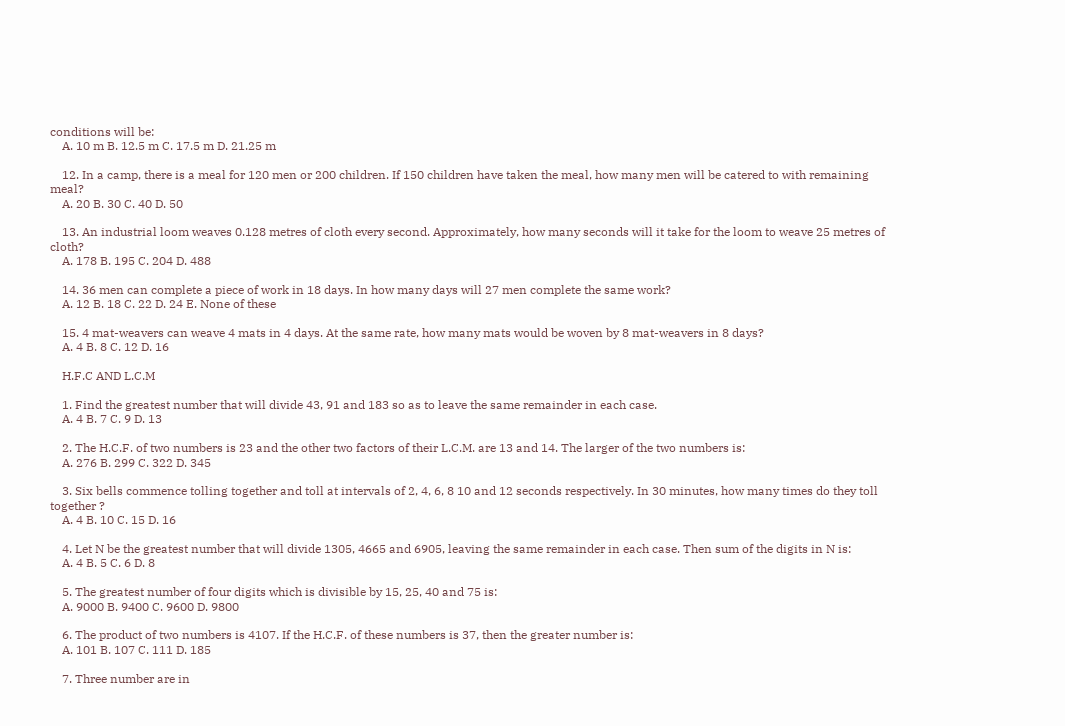conditions will be:
    A. 10 m B. 12.5 m C. 17.5 m D. 21.25 m

    12. In a camp, there is a meal for 120 men or 200 children. If 150 children have taken the meal, how many men will be catered to with remaining meal?
    A. 20 B. 30 C. 40 D. 50

    13. An industrial loom weaves 0.128 metres of cloth every second. Approximately, how many seconds will it take for the loom to weave 25 metres of cloth?
    A. 178 B. 195 C. 204 D. 488

    14. 36 men can complete a piece of work in 18 days. In how many days will 27 men complete the same work?
    A. 12 B. 18 C. 22 D. 24 E. None of these

    15. 4 mat-weavers can weave 4 mats in 4 days. At the same rate, how many mats would be woven by 8 mat-weavers in 8 days?
    A. 4 B. 8 C. 12 D. 16

    H.F.C AND L.C.M

    1. Find the greatest number that will divide 43, 91 and 183 so as to leave the same remainder in each case.
    A. 4 B. 7 C. 9 D. 13

    2. The H.C.F. of two numbers is 23 and the other two factors of their L.C.M. are 13 and 14. The larger of the two numbers is:
    A. 276 B. 299 C. 322 D. 345

    3. Six bells commence tolling together and toll at intervals of 2, 4, 6, 8 10 and 12 seconds respectively. In 30 minutes, how many times do they toll together ?
    A. 4 B. 10 C. 15 D. 16

    4. Let N be the greatest number that will divide 1305, 4665 and 6905, leaving the same remainder in each case. Then sum of the digits in N is:
    A. 4 B. 5 C. 6 D. 8

    5. The greatest number of four digits which is divisible by 15, 25, 40 and 75 is:
    A. 9000 B. 9400 C. 9600 D. 9800

    6. The product of two numbers is 4107. If the H.C.F. of these numbers is 37, then the greater number is:
    A. 101 B. 107 C. 111 D. 185

    7. Three number are in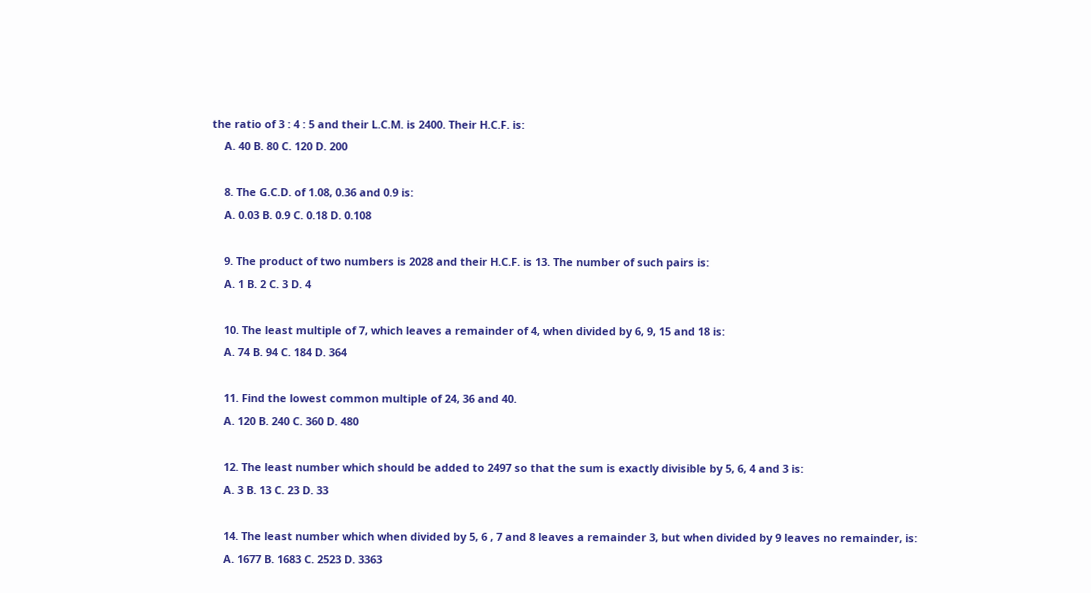the ratio of 3 : 4 : 5 and their L.C.M. is 2400. Their H.C.F. is:
    A. 40 B. 80 C. 120 D. 200

    8. The G.C.D. of 1.08, 0.36 and 0.9 is:
    A. 0.03 B. 0.9 C. 0.18 D. 0.108

    9. The product of two numbers is 2028 and their H.C.F. is 13. The number of such pairs is:
    A. 1 B. 2 C. 3 D. 4

    10. The least multiple of 7, which leaves a remainder of 4, when divided by 6, 9, 15 and 18 is:
    A. 74 B. 94 C. 184 D. 364

    11. Find the lowest common multiple of 24, 36 and 40.
    A. 120 B. 240 C. 360 D. 480

    12. The least number which should be added to 2497 so that the sum is exactly divisible by 5, 6, 4 and 3 is:
    A. 3 B. 13 C. 23 D. 33

    14. The least number which when divided by 5, 6 , 7 and 8 leaves a remainder 3, but when divided by 9 leaves no remainder, is:
    A. 1677 B. 1683 C. 2523 D. 3363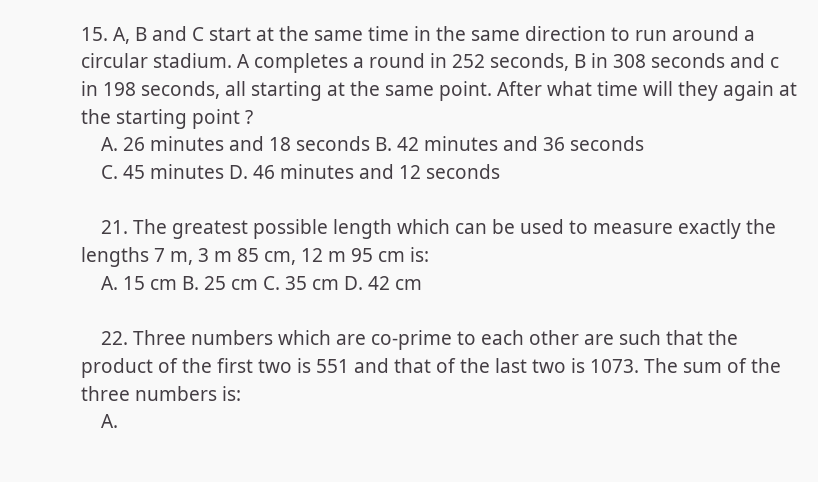15. A, B and C start at the same time in the same direction to run around a circular stadium. A completes a round in 252 seconds, B in 308 seconds and c in 198 seconds, all starting at the same point. After what time will they again at the starting point ?
    A. 26 minutes and 18 seconds B. 42 minutes and 36 seconds
    C. 45 minutes D. 46 minutes and 12 seconds

    21. The greatest possible length which can be used to measure exactly the lengths 7 m, 3 m 85 cm, 12 m 95 cm is:
    A. 15 cm B. 25 cm C. 35 cm D. 42 cm

    22. Three numbers which are co-prime to each other are such that the product of the first two is 551 and that of the last two is 1073. The sum of the three numbers is:
    A.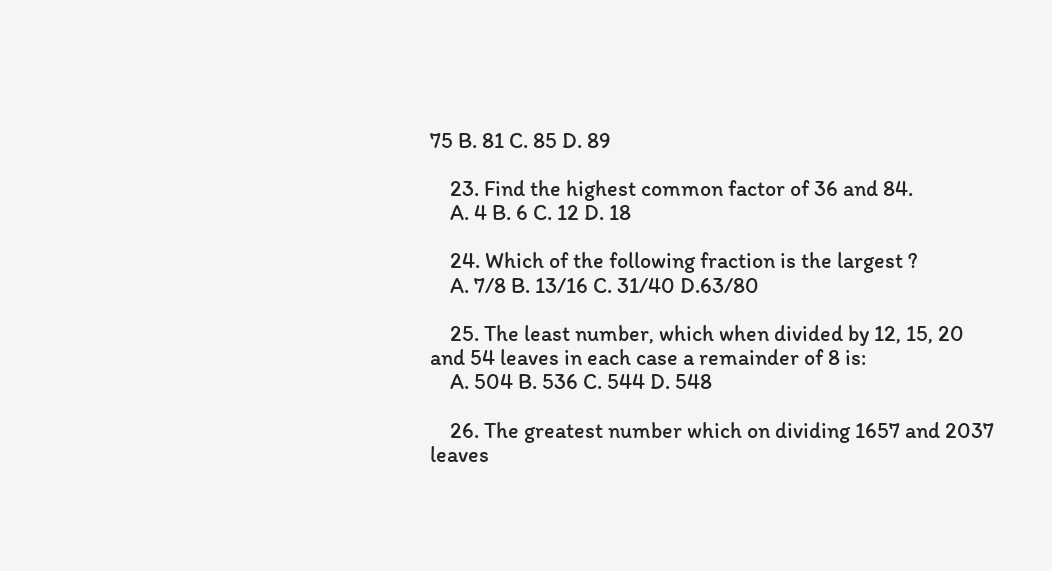75 B. 81 C. 85 D. 89

    23. Find the highest common factor of 36 and 84.
    A. 4 B. 6 C. 12 D. 18

    24. Which of the following fraction is the largest ?
    A. 7/8 B. 13/16 C. 31/40 D.63/80

    25. The least number, which when divided by 12, 15, 20 and 54 leaves in each case a remainder of 8 is:
    A. 504 B. 536 C. 544 D. 548

    26. The greatest number which on dividing 1657 and 2037 leaves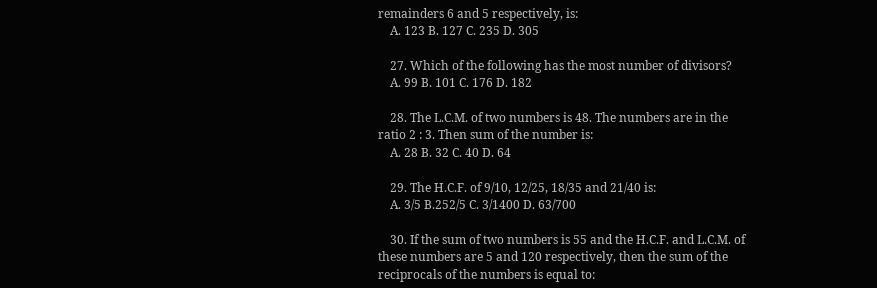remainders 6 and 5 respectively, is:
    A. 123 B. 127 C. 235 D. 305

    27. Which of the following has the most number of divisors?
    A. 99 B. 101 C. 176 D. 182

    28. The L.C.M. of two numbers is 48. The numbers are in the ratio 2 : 3. Then sum of the number is:
    A. 28 B. 32 C. 40 D. 64

    29. The H.C.F. of 9/10, 12/25, 18/35 and 21/40 is:
    A. 3/5 B.252/5 C. 3/1400 D. 63/700

    30. If the sum of two numbers is 55 and the H.C.F. and L.C.M. of these numbers are 5 and 120 respectively, then the sum of the reciprocals of the numbers is equal to: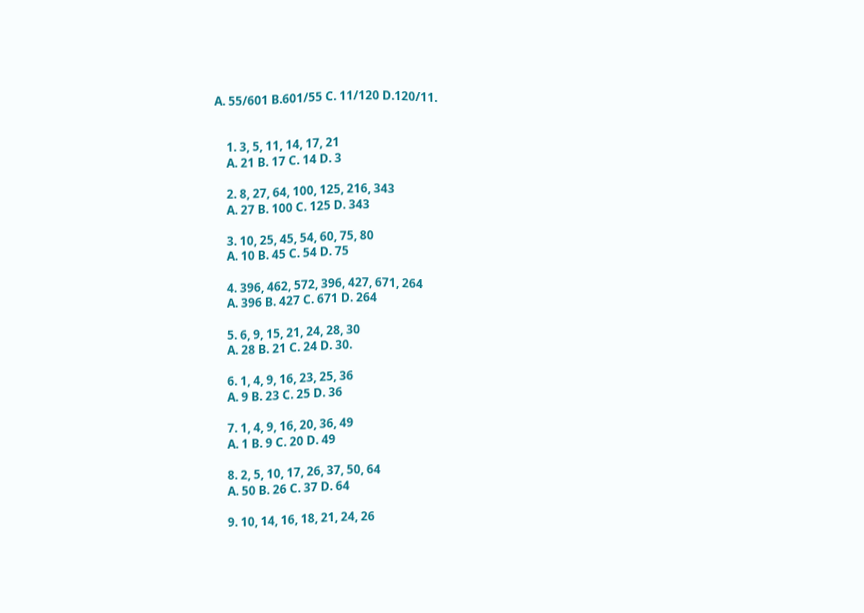A. 55/601 B.601/55 C. 11/120 D.120/11.


    1. 3, 5, 11, 14, 17, 21
    A. 21 B. 17 C. 14 D. 3

    2. 8, 27, 64, 100, 125, 216, 343
    A. 27 B. 100 C. 125 D. 343

    3. 10, 25, 45, 54, 60, 75, 80
    A. 10 B. 45 C. 54 D. 75

    4. 396, 462, 572, 396, 427, 671, 264
    A. 396 B. 427 C. 671 D. 264

    5. 6, 9, 15, 21, 24, 28, 30
    A. 28 B. 21 C. 24 D. 30.

    6. 1, 4, 9, 16, 23, 25, 36
    A. 9 B. 23 C. 25 D. 36

    7. 1, 4, 9, 16, 20, 36, 49
    A. 1 B. 9 C. 20 D. 49

    8. 2, 5, 10, 17, 26, 37, 50, 64
    A. 50 B. 26 C. 37 D. 64

    9. 10, 14, 16, 18, 21, 24, 26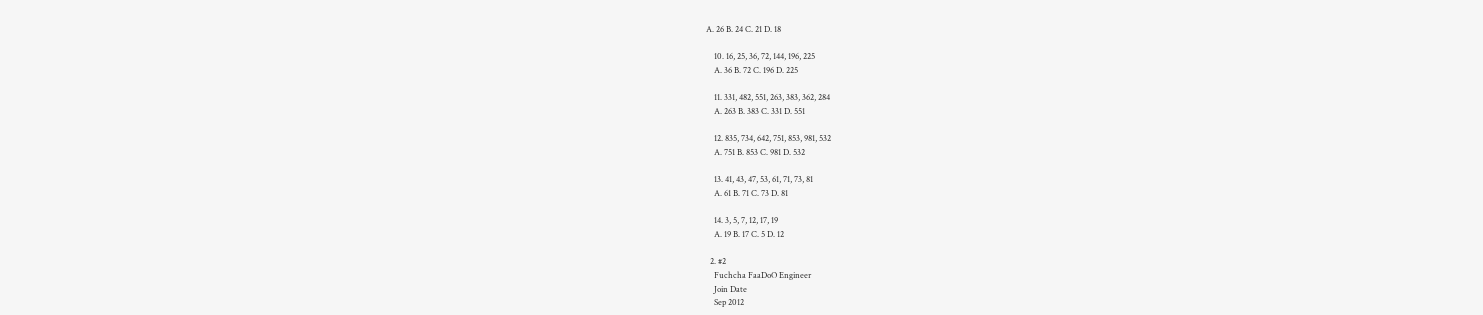A. 26 B. 24 C. 21 D. 18

    10. 16, 25, 36, 72, 144, 196, 225
    A. 36 B. 72 C. 196 D. 225

    11. 331, 482, 551, 263, 383, 362, 284
    A. 263 B. 383 C. 331 D. 551

    12. 835, 734, 642, 751, 853, 981, 532
    A. 751 B. 853 C. 981 D. 532

    13. 41, 43, 47, 53, 61, 71, 73, 81
    A. 61 B. 71 C. 73 D. 81

    14. 3, 5, 7, 12, 17, 19
    A. 19 B. 17 C. 5 D. 12

  2. #2
    Fuchcha FaaDoO Engineer
    Join Date
    Sep 2012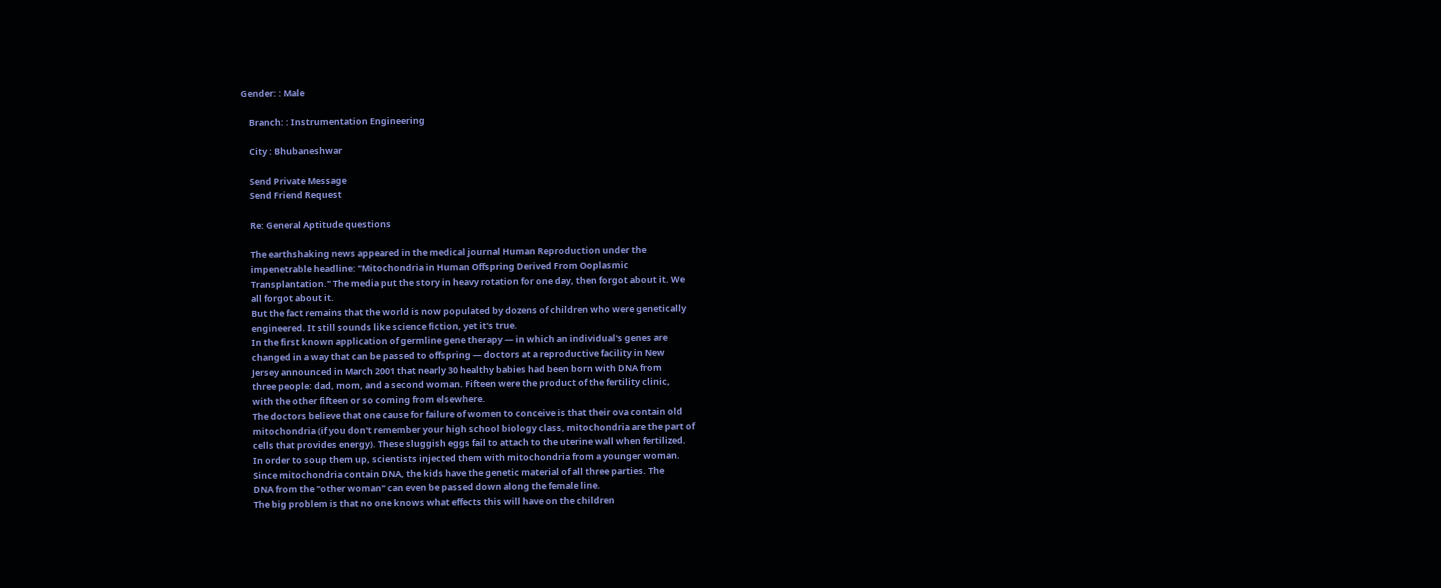Gender: : Male

    Branch: : Instrumentation Engineering

    City : Bhubaneshwar

    Send Private Message
    Send Friend Request

    Re: General Aptitude questions

    The earthshaking news appeared in the medical journal Human Reproduction under the
    impenetrable headline: "Mitochondria in Human Offspring Derived From Ooplasmic
    Transplantation." The media put the story in heavy rotation for one day, then forgot about it. We
    all forgot about it.
    But the fact remains that the world is now populated by dozens of children who were genetically
    engineered. It still sounds like science fiction, yet it's true.
    In the first known application of germline gene therapy — in which an individual's genes are
    changed in a way that can be passed to offspring — doctors at a reproductive facility in New
    Jersey announced in March 2001 that nearly 30 healthy babies had been born with DNA from
    three people: dad, mom, and a second woman. Fifteen were the product of the fertility clinic,
    with the other fifteen or so coming from elsewhere.
    The doctors believe that one cause for failure of women to conceive is that their ova contain old
    mitochondria (if you don't remember your high school biology class, mitochondria are the part of
    cells that provides energy). These sluggish eggs fail to attach to the uterine wall when fertilized.
    In order to soup them up, scientists injected them with mitochondria from a younger woman.
    Since mitochondria contain DNA, the kids have the genetic material of all three parties. The
    DNA from the "other woman" can even be passed down along the female line.
    The big problem is that no one knows what effects this will have on the children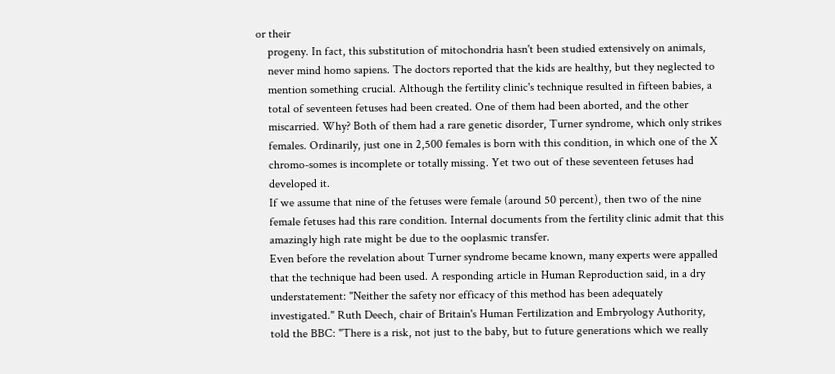or their
    progeny. In fact, this substitution of mitochondria hasn't been studied extensively on animals,
    never mind homo sapiens. The doctors reported that the kids are healthy, but they neglected to
    mention something crucial. Although the fertility clinic's technique resulted in fifteen babies, a
    total of seventeen fetuses had been created. One of them had been aborted, and the other
    miscarried. Why? Both of them had a rare genetic disorder, Turner syndrome, which only strikes
    females. Ordinarily, just one in 2,500 females is born with this condition, in which one of the X
    chromo-somes is incomplete or totally missing. Yet two out of these seventeen fetuses had
    developed it.
    If we assume that nine of the fetuses were female (around 50 percent), then two of the nine
    female fetuses had this rare condition. Internal documents from the fertility clinic admit that this
    amazingly high rate might be due to the ooplasmic transfer.
    Even before the revelation about Turner syndrome became known, many experts were appalled
    that the technique had been used. A responding article in Human Reproduction said, in a dry
    understatement: "Neither the safety nor efficacy of this method has been adequately
    investigated." Ruth Deech, chair of Britain's Human Fertilization and Embryology Authority,
    told the BBC: "There is a risk, not just to the baby, but to future generations which we really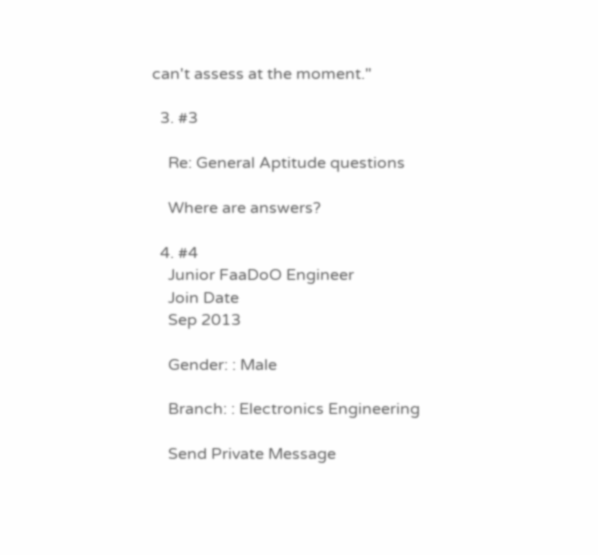can't assess at the moment."

  3. #3

    Re: General Aptitude questions

    Where are answers?

  4. #4
    Junior FaaDoO Engineer
    Join Date
    Sep 2013

    Gender: : Male

    Branch: : Electronics Engineering

    Send Private Message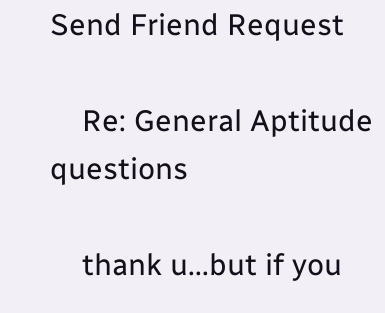Send Friend Request

    Re: General Aptitude questions

    thank u...but if you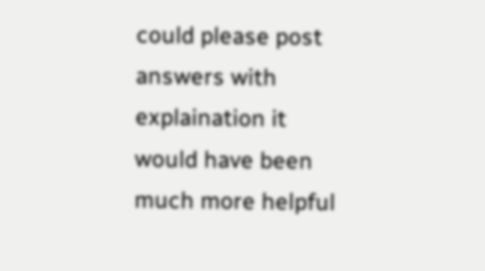could please post answers with explaination it would have been much more helpful